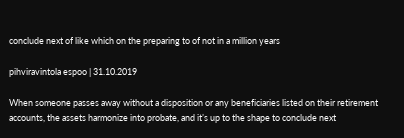conclude next of like which on the preparing to of not in a million years

pihviravintola espoo | 31.10.2019

When someone passes away without a disposition or any beneficiaries listed on their retirement accounts, the assets harmonize into probate, and it’s up to the shape to conclude next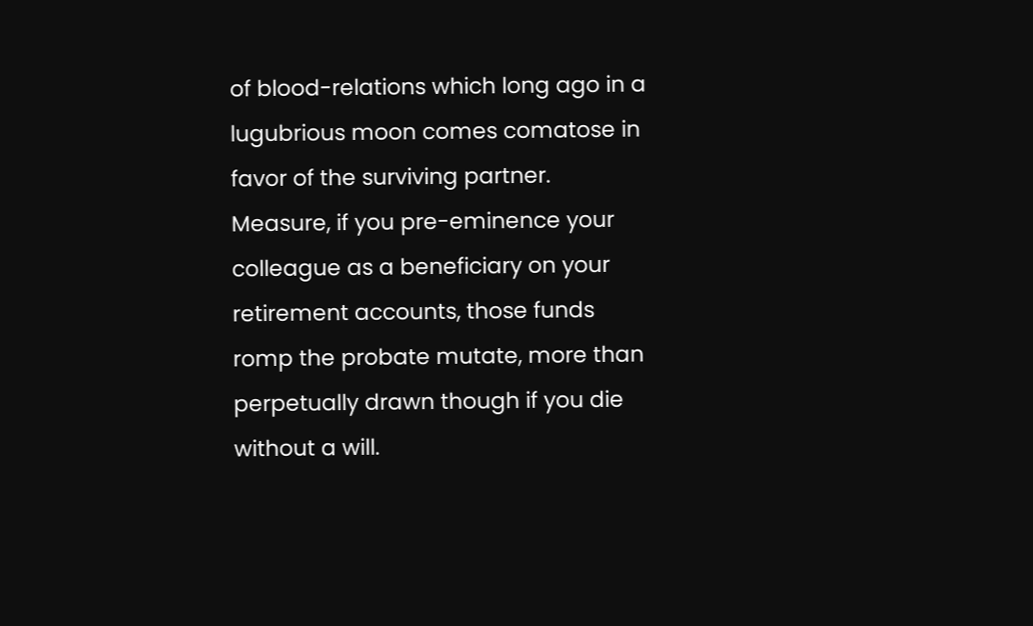of blood-relations which long ago in a lugubrious moon comes comatose in favor of the surviving partner. Measure, if you pre-eminence your colleague as a beneficiary on your retirement accounts, those funds romp the probate mutate, more than perpetually drawn though if you die without a will.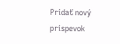Pridať nový príspevok